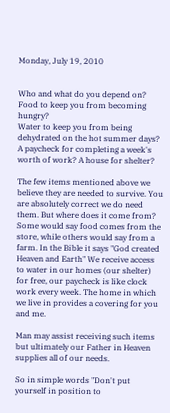Monday, July 19, 2010


Who and what do you depend on? Food to keep you from becoming hungry?
Water to keep you from being dehydrated on the hot summer days?
A paycheck for completing a week's worth of work? A house for shelter?

The few items mentioned above we believe they are needed to survive. You
are absolutely correct we do need them. But where does it come from?
Some would say food comes from the store, while others would say from a farm. In the Bible it says "God created Heaven and Earth" We receive access to water in our homes (our shelter) for free, our paycheck is like clock work every week. The home in which we live in provides a covering for you and me.

Man may assist receiving such items but ultimately our Father in Heaven supplies all of our needs.

So in simple words "Don't put yourself in position to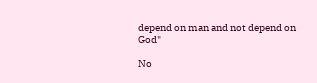depend on man and not depend on God"

No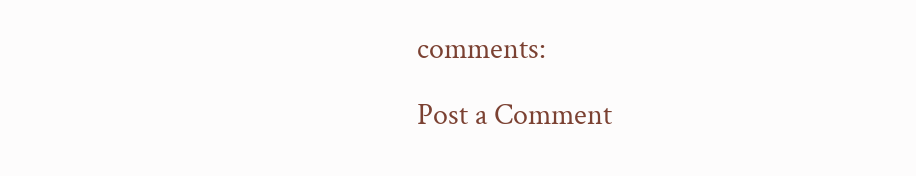comments:

Post a Comment